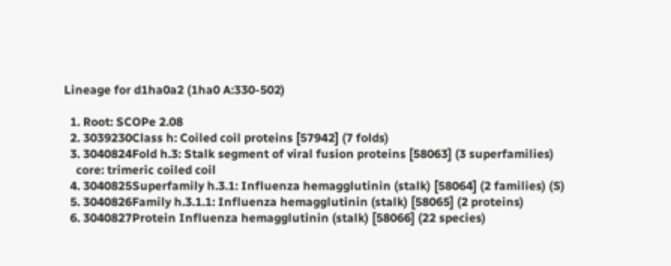Lineage for d1ha0a2 (1ha0 A:330-502)

  1. Root: SCOPe 2.08
  2. 3039230Class h: Coiled coil proteins [57942] (7 folds)
  3. 3040824Fold h.3: Stalk segment of viral fusion proteins [58063] (3 superfamilies)
    core: trimeric coiled coil
  4. 3040825Superfamily h.3.1: Influenza hemagglutinin (stalk) [58064] (2 families) (S)
  5. 3040826Family h.3.1.1: Influenza hemagglutinin (stalk) [58065] (2 proteins)
  6. 3040827Protein Influenza hemagglutinin (stalk) [58066] (22 species)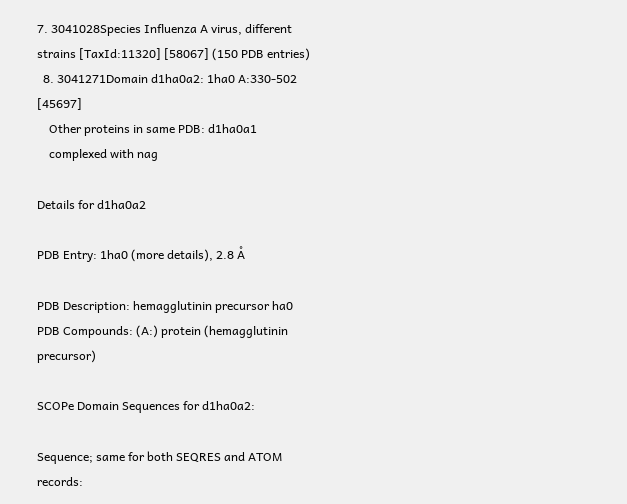7. 3041028Species Influenza A virus, different strains [TaxId:11320] [58067] (150 PDB entries)
  8. 3041271Domain d1ha0a2: 1ha0 A:330-502 [45697]
    Other proteins in same PDB: d1ha0a1
    complexed with nag

Details for d1ha0a2

PDB Entry: 1ha0 (more details), 2.8 Å

PDB Description: hemagglutinin precursor ha0
PDB Compounds: (A:) protein (hemagglutinin precursor)

SCOPe Domain Sequences for d1ha0a2:

Sequence; same for both SEQRES and ATOM records: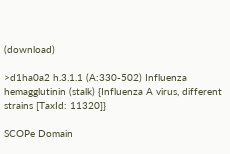(download)

>d1ha0a2 h.3.1.1 (A:330-502) Influenza hemagglutinin (stalk) {Influenza A virus, different strains [TaxId: 11320]}

SCOPe Domain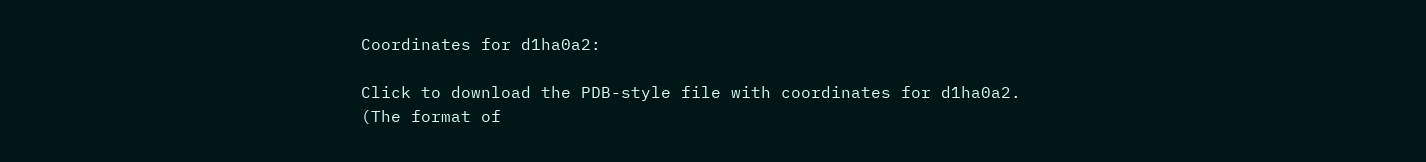Coordinates for d1ha0a2:

Click to download the PDB-style file with coordinates for d1ha0a2.
(The format of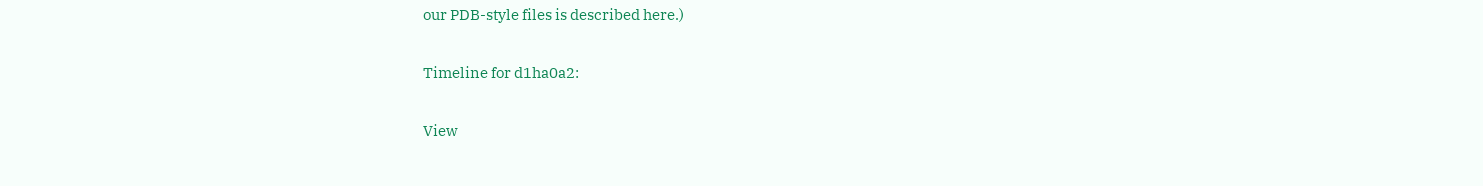our PDB-style files is described here.)

Timeline for d1ha0a2:

View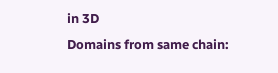in 3D
Domains from same chain: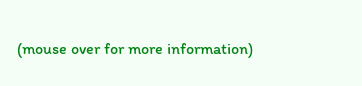(mouse over for more information)